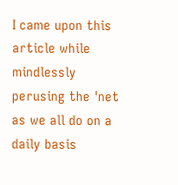I came upon this article while mindlessly perusing the 'net as we all do on a daily basis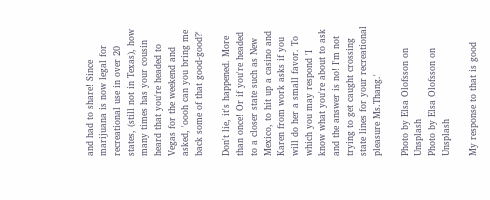and had to share! Since marijuana is now legal for recreational use in over 20 states, (still not in Texas), how many times has your cousin heard that you're headed to Vegas for the weekend and asked, 'oooh can you bring me back some of that good-good?'

Don't lie, it's happened. More than once! Or if you're headed to a closer state such as New Mexico, to hit up a casino and Karen from work asks if you will do her a small favor. To which you may respond 'I know what you're about to ask and the answer is no! I'm not trying to get caught crossing state lines for your recreational pleasure Ms.Thang.'

Photo by Elsa Olofsson on Unsplash
Photo by Elsa Olofsson on Unsplash

My response to that is good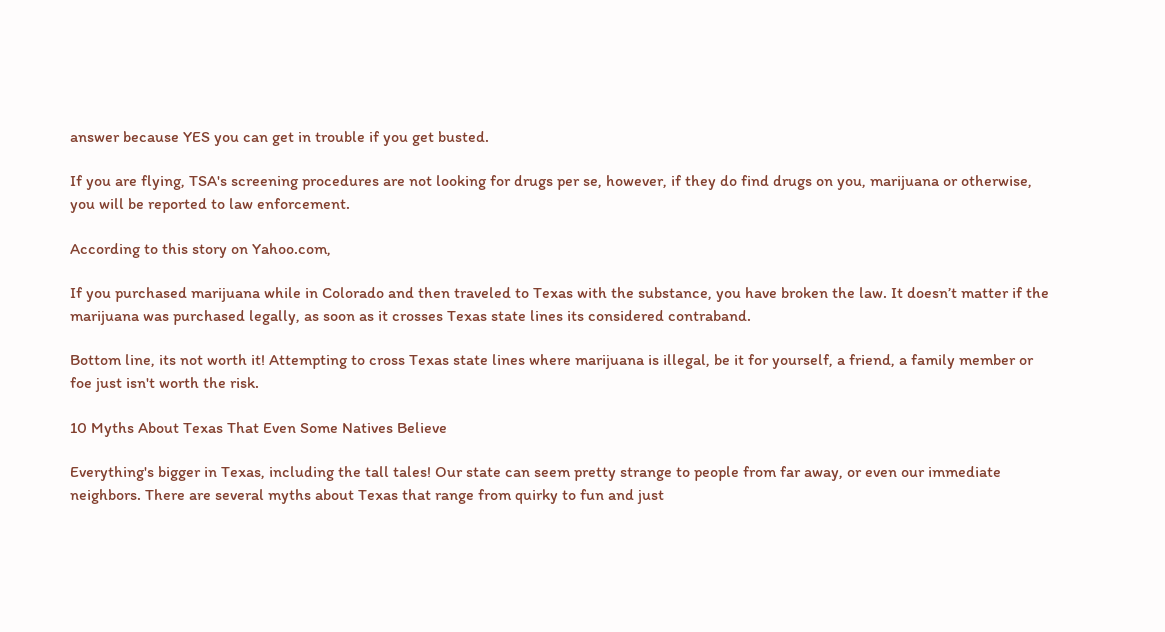answer because YES you can get in trouble if you get busted.

If you are flying, TSA's screening procedures are not looking for drugs per se, however, if they do find drugs on you, marijuana or otherwise, you will be reported to law enforcement.

According to this story on Yahoo.com,

If you purchased marijuana while in Colorado and then traveled to Texas with the substance, you have broken the law. It doesn’t matter if the marijuana was purchased legally, as soon as it crosses Texas state lines its considered contraband.

Bottom line, its not worth it! Attempting to cross Texas state lines where marijuana is illegal, be it for yourself, a friend, a family member or foe just isn't worth the risk.

10 Myths About Texas That Even Some Natives Believe

Everything's bigger in Texas, including the tall tales! Our state can seem pretty strange to people from far away, or even our immediate neighbors. There are several myths about Texas that range from quirky to fun and just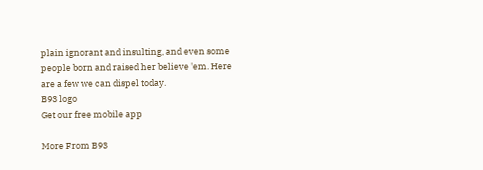plain ignorant and insulting, and even some people born and raised her believe 'em. Here are a few we can dispel today.
B93 logo
Get our free mobile app

More From B93